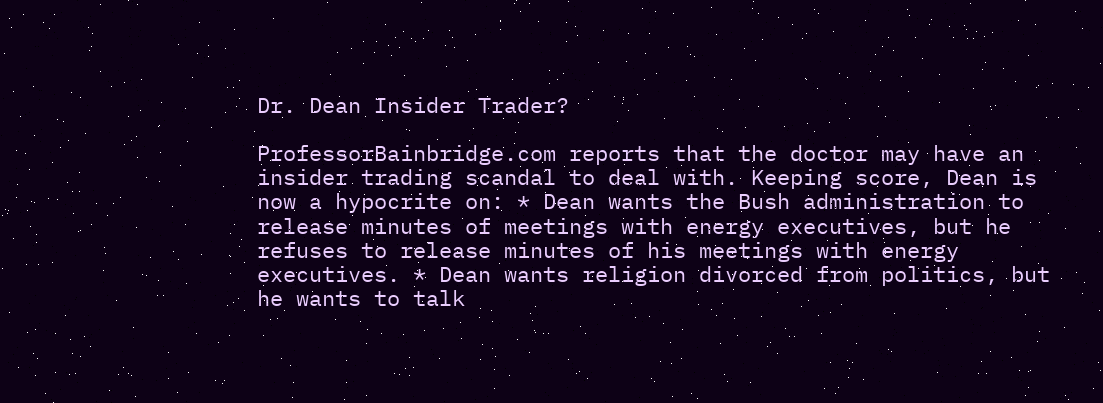Dr. Dean Insider Trader?

ProfessorBainbridge.com reports that the doctor may have an insider trading scandal to deal with. Keeping score, Dean is now a hypocrite on: * Dean wants the Bush administration to release minutes of meetings with energy executives, but he refuses to release minutes of his meetings with energy executives. * Dean wants religion divorced from politics, but he wants to talk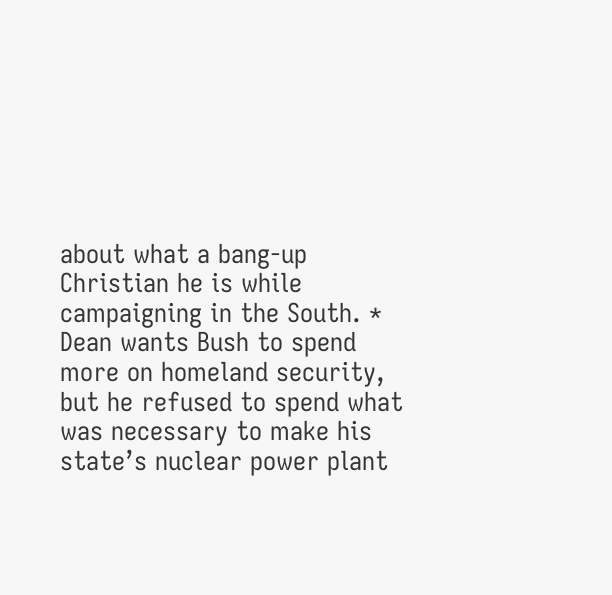about what a bang-up Christian he is while campaigning in the South. * Dean wants Bush to spend more on homeland security, but he refused to spend what was necessary to make his state’s nuclear power plant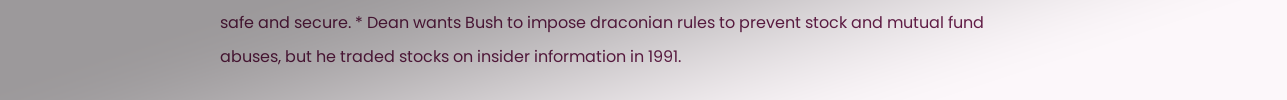safe and secure. * Dean wants Bush to impose draconian rules to prevent stock and mutual fund abuses, but he traded stocks on insider information in 1991.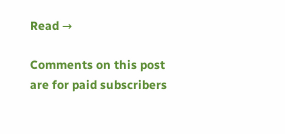Read →

Comments on this post are for paid subscribers